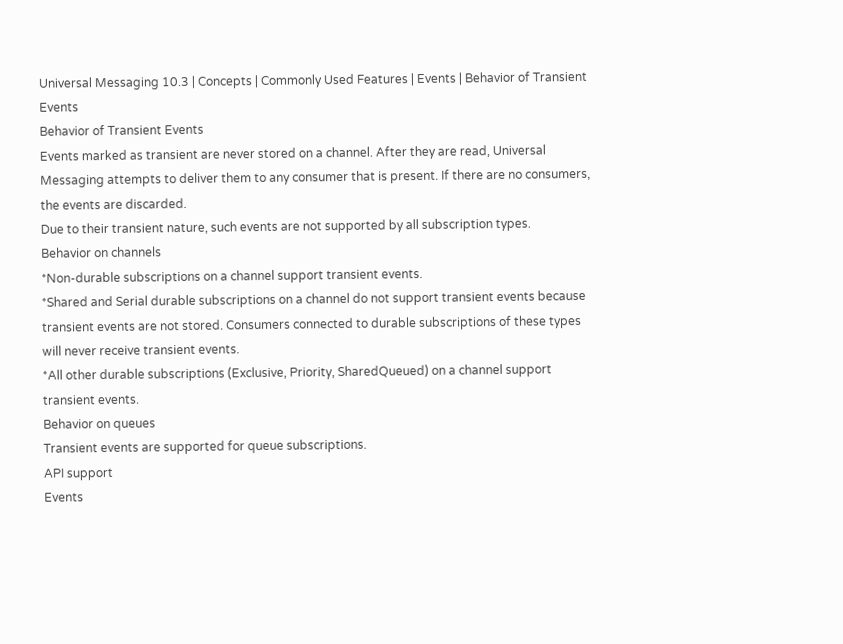Universal Messaging 10.3 | Concepts | Commonly Used Features | Events | Behavior of Transient Events
Behavior of Transient Events
Events marked as transient are never stored on a channel. After they are read, Universal Messaging attempts to deliver them to any consumer that is present. If there are no consumers, the events are discarded.
Due to their transient nature, such events are not supported by all subscription types.
Behavior on channels
*Non-durable subscriptions on a channel support transient events.
*Shared and Serial durable subscriptions on a channel do not support transient events because transient events are not stored. Consumers connected to durable subscriptions of these types will never receive transient events.
*All other durable subscriptions (Exclusive, Priority, SharedQueued) on a channel support transient events.
Behavior on queues
Transient events are supported for queue subscriptions.
API support
Events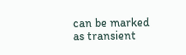can be marked as transient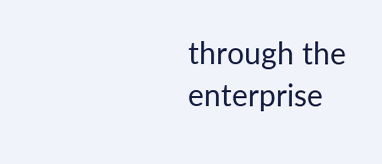through the enterprise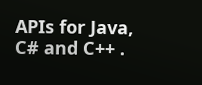APIs for Java, C# and C++ .